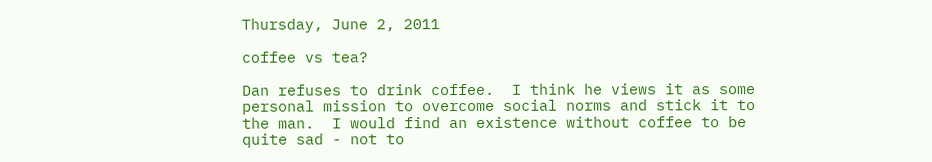Thursday, June 2, 2011

coffee vs tea?

Dan refuses to drink coffee.  I think he views it as some personal mission to overcome social norms and stick it to the man.  I would find an existence without coffee to be quite sad - not to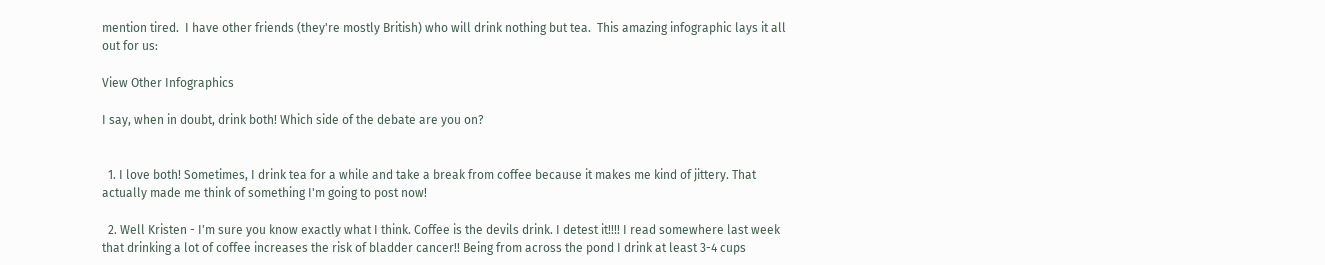mention tired.  I have other friends (they're mostly British) who will drink nothing but tea.  This amazing infographic lays it all out for us:

View Other Infographics

I say, when in doubt, drink both! Which side of the debate are you on?


  1. I love both! Sometimes, I drink tea for a while and take a break from coffee because it makes me kind of jittery. That actually made me think of something I'm going to post now!

  2. Well Kristen - I'm sure you know exactly what I think. Coffee is the devils drink. I detest it!!!! I read somewhere last week that drinking a lot of coffee increases the risk of bladder cancer!! Being from across the pond I drink at least 3-4 cups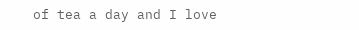of tea a day and I love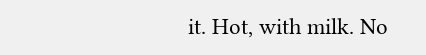it. Hot, with milk. No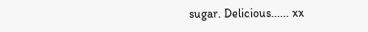sugar. Delicious...... xx